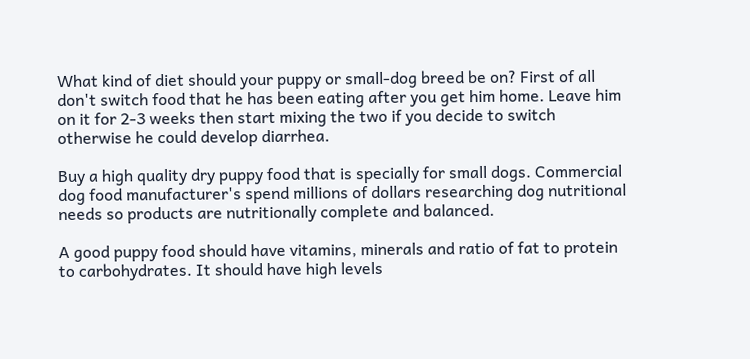What kind of diet should your puppy or small-dog breed be on? First of all don't switch food that he has been eating after you get him home. Leave him on it for 2-3 weeks then start mixing the two if you decide to switch otherwise he could develop diarrhea.

Buy a high quality dry puppy food that is specially for small dogs. Commercial dog food manufacturer's spend millions of dollars researching dog nutritional needs so products are nutritionally complete and balanced.

A good puppy food should have vitamins, minerals and ratio of fat to protein to carbohydrates. It should have high levels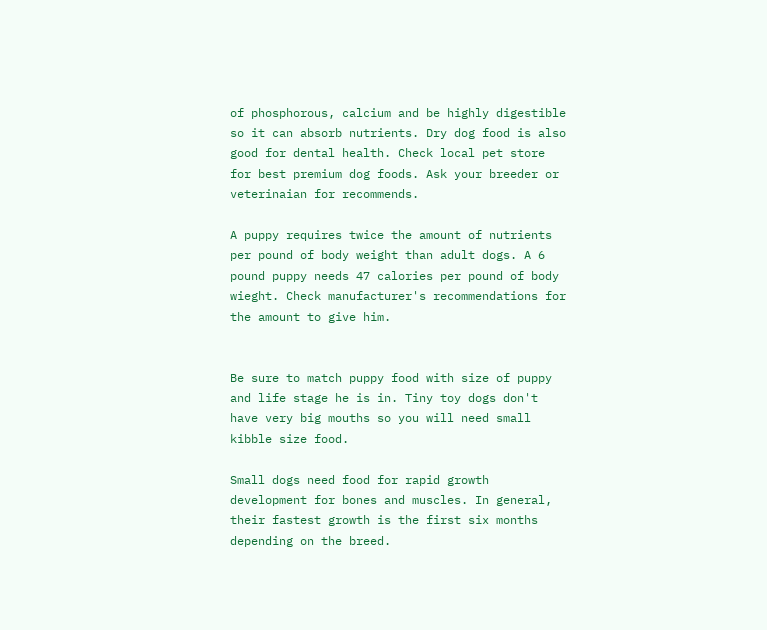of phosphorous, calcium and be highly digestible so it can absorb nutrients. Dry dog food is also good for dental health. Check local pet store for best premium dog foods. Ask your breeder or veterinaian for recommends.

A puppy requires twice the amount of nutrients per pound of body weight than adult dogs. A 6 pound puppy needs 47 calories per pound of body wieght. Check manufacturer's recommendations for the amount to give him.


Be sure to match puppy food with size of puppy and life stage he is in. Tiny toy dogs don't have very big mouths so you will need small kibble size food.

Small dogs need food for rapid growth development for bones and muscles. In general, their fastest growth is the first six months depending on the breed.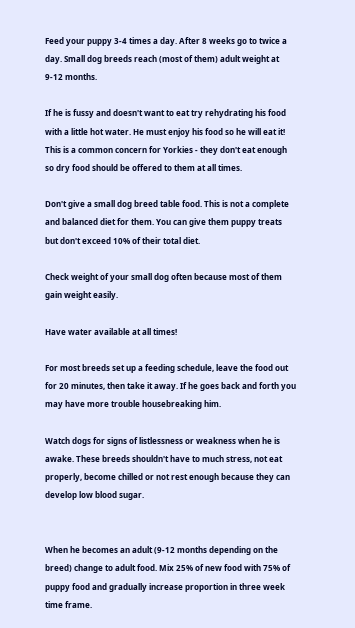Feed your puppy 3-4 times a day. After 8 weeks go to twice a day. Small dog breeds reach (most of them) adult weight at 9-12 months.

If he is fussy and doesn't want to eat try rehydrating his food with a little hot water. He must enjoy his food so he will eat it! This is a common concern for Yorkies - they don't eat enough so dry food should be offered to them at all times.

Don't give a small dog breed table food. This is not a complete and balanced diet for them. You can give them puppy treats but don't exceed 10% of their total diet.

Check weight of your small dog often because most of them gain weight easily.

Have water available at all times!

For most breeds set up a feeding schedule, leave the food out for 20 minutes, then take it away. If he goes back and forth you may have more trouble housebreaking him.

Watch dogs for signs of listlessness or weakness when he is awake. These breeds shouldn't have to much stress, not eat properly, become chilled or not rest enough because they can develop low blood sugar.


When he becomes an adult (9-12 months depending on the breed) change to adult food. Mix 25% of new food with 75% of puppy food and gradually increase proportion in three week time frame.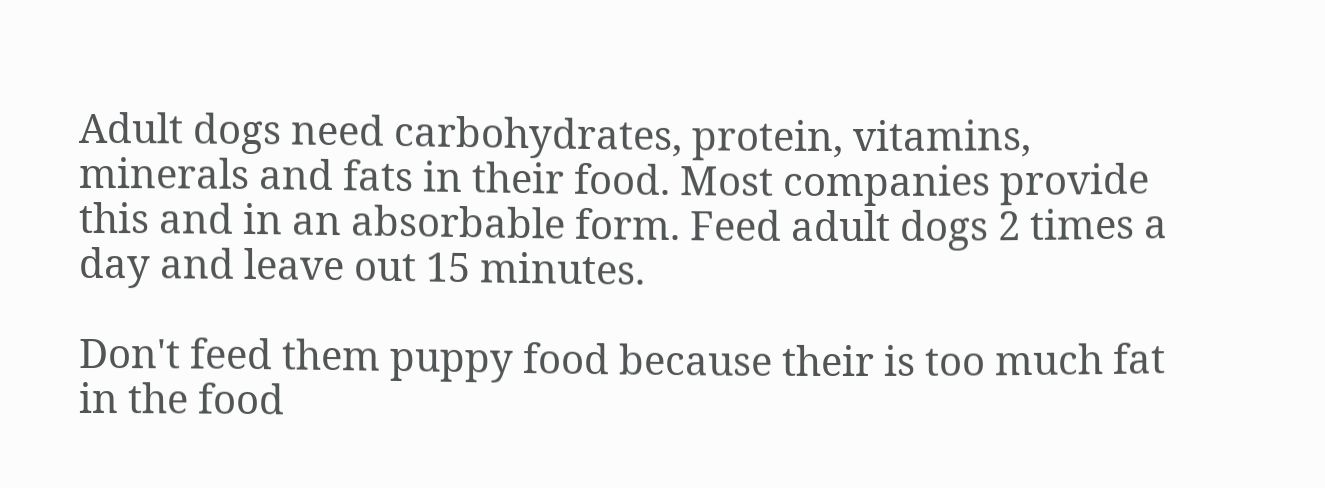Adult dogs need carbohydrates, protein, vitamins, minerals and fats in their food. Most companies provide this and in an absorbable form. Feed adult dogs 2 times a day and leave out 15 minutes.

Don't feed them puppy food because their is too much fat in the food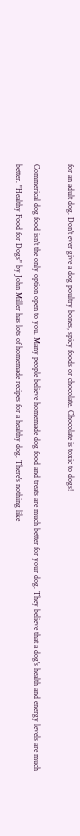for an adult dog. Don't ever give a dog poultry bones, spicy foods or chocolate. Chocolate is toxic to dogs!

Commerical dog food isn't the only option open to you. Many people believe homemade dog food and treats are much better for your dog. They believe that a dog's health and energy levels are much better. "Healthy Food for Dogs" by John Miller has lots of homemade recipes for a healthy dog. There's nothing like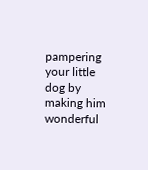pampering your little dog by making him wonderful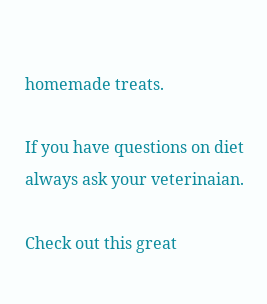homemade treats.

If you have questions on diet always ask your veterinaian.

Check out this great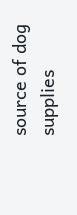source of dog supplies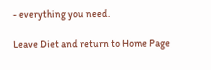- everything you need.

Leave Diet and return to Home Page